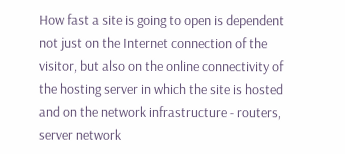How fast a site is going to open is dependent not just on the Internet connection of the visitor, but also on the online connectivity of the hosting server in which the site is hosted and on the network infrastructure - routers, server network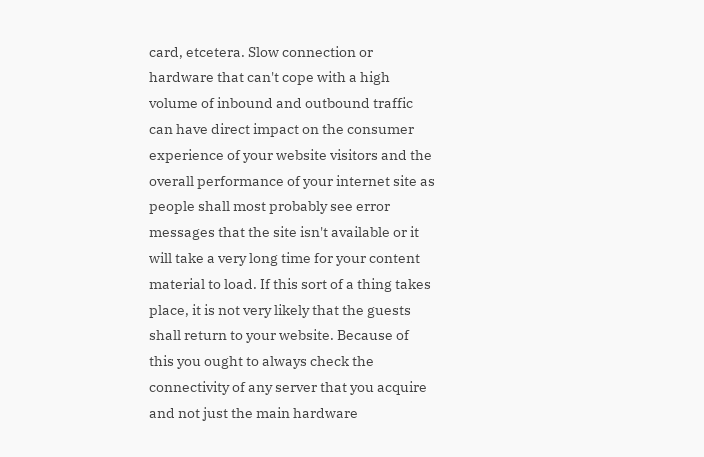card, etcetera. Slow connection or hardware that can't cope with a high volume of inbound and outbound traffic can have direct impact on the consumer experience of your website visitors and the overall performance of your internet site as people shall most probably see error messages that the site isn't available or it will take a very long time for your content material to load. If this sort of a thing takes place, it is not very likely that the guests shall return to your website. Because of this you ought to always check the connectivity of any server that you acquire and not just the main hardware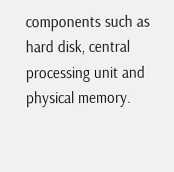components such as hard disk, central processing unit and physical memory.